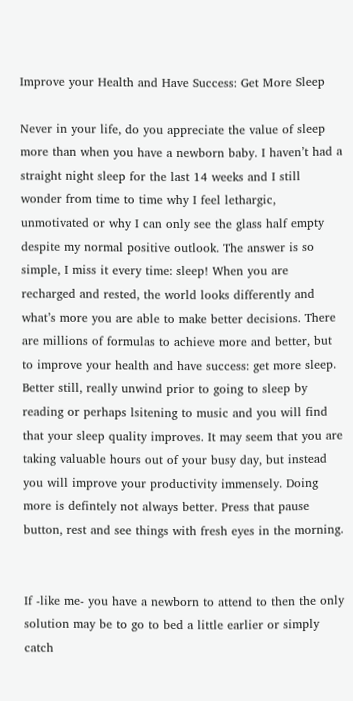Improve your Health and Have Success: Get More Sleep

Never in your life, do you appreciate the value of sleep more than when you have a newborn baby. I haven’t had a straight night sleep for the last 14 weeks and I still wonder from time to time why I feel lethargic, unmotivated or why I can only see the glass half empty despite my normal positive outlook. The answer is so simple, I miss it every time: sleep! When you are recharged and rested, the world looks differently and what’s more you are able to make better decisions. There are millions of formulas to achieve more and better, but to improve your health and have success: get more sleep. Better still, really unwind prior to going to sleep by reading or perhaps lsitening to music and you will find that your sleep quality improves. It may seem that you are taking valuable hours out of your busy day, but instead you will improve your productivity immensely. Doing more is defintely not always better. Press that pause button, rest and see things with fresh eyes in the morning.


If -like me- you have a newborn to attend to then the only solution may be to go to bed a little earlier or simply catch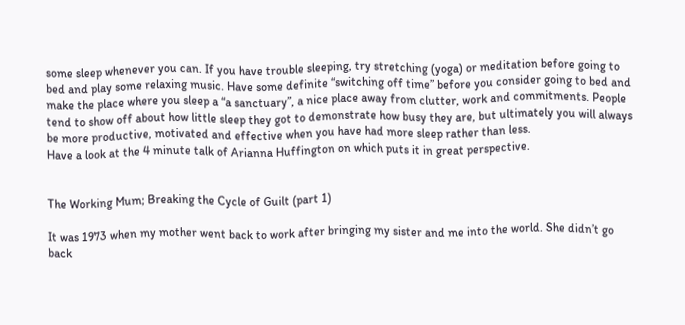some sleep whenever you can. If you have trouble sleeping, try stretching (yoga) or meditation before going to bed and play some relaxing music. Have some definite “switching off time” before you consider going to bed and make the place where you sleep a “a sanctuary”, a nice place away from clutter, work and commitments. People tend to show off about how little sleep they got to demonstrate how busy they are, but ultimately you will always be more productive, motivated and effective when you have had more sleep rather than less.
Have a look at the 4 minute talk of Arianna Huffington on which puts it in great perspective.


The Working Mum; Breaking the Cycle of Guilt (part 1)

It was 1973 when my mother went back to work after bringing my sister and me into the world. She didn’t go back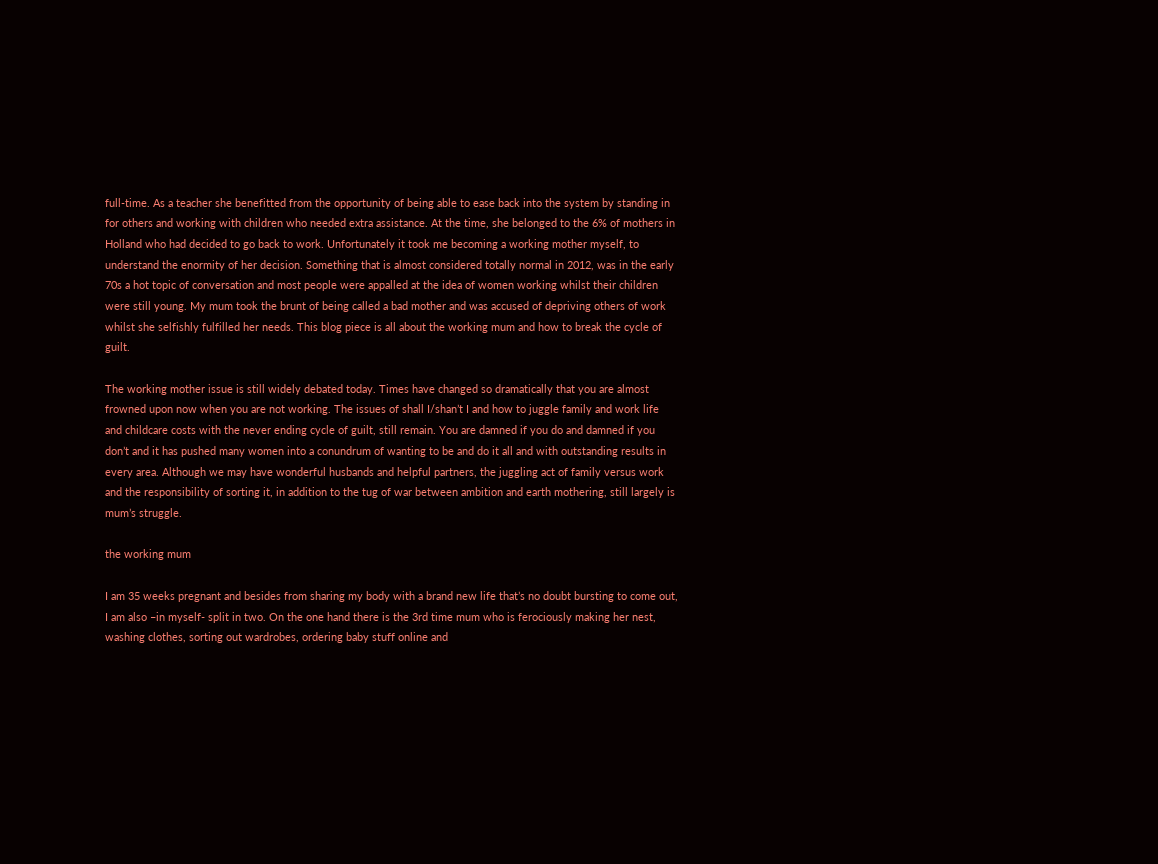full-time. As a teacher she benefitted from the opportunity of being able to ease back into the system by standing in for others and working with children who needed extra assistance. At the time, she belonged to the 6% of mothers in Holland who had decided to go back to work. Unfortunately it took me becoming a working mother myself, to understand the enormity of her decision. Something that is almost considered totally normal in 2012, was in the early 70s a hot topic of conversation and most people were appalled at the idea of women working whilst their children were still young. My mum took the brunt of being called a bad mother and was accused of depriving others of work whilst she selfishly fulfilled her needs. This blog piece is all about the working mum and how to break the cycle of guilt.

The working mother issue is still widely debated today. Times have changed so dramatically that you are almost frowned upon now when you are not working. The issues of shall I/shan’t I and how to juggle family and work life and childcare costs with the never ending cycle of guilt, still remain. You are damned if you do and damned if you don’t and it has pushed many women into a conundrum of wanting to be and do it all and with outstanding results in every area. Although we may have wonderful husbands and helpful partners, the juggling act of family versus work and the responsibility of sorting it, in addition to the tug of war between ambition and earth mothering, still largely is mum’s struggle.

the working mum

I am 35 weeks pregnant and besides from sharing my body with a brand new life that’s no doubt bursting to come out, I am also –in myself- split in two. On the one hand there is the 3rd time mum who is ferociously making her nest, washing clothes, sorting out wardrobes, ordering baby stuff online and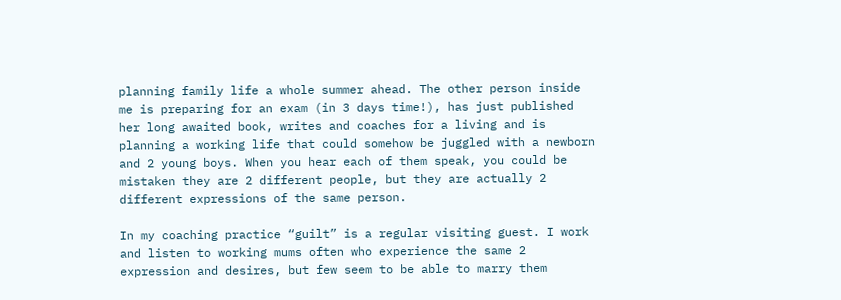planning family life a whole summer ahead. The other person inside me is preparing for an exam (in 3 days time!), has just published her long awaited book, writes and coaches for a living and is planning a working life that could somehow be juggled with a newborn and 2 young boys. When you hear each of them speak, you could be mistaken they are 2 different people, but they are actually 2 different expressions of the same person.

In my coaching practice “guilt” is a regular visiting guest. I work and listen to working mums often who experience the same 2 expression and desires, but few seem to be able to marry them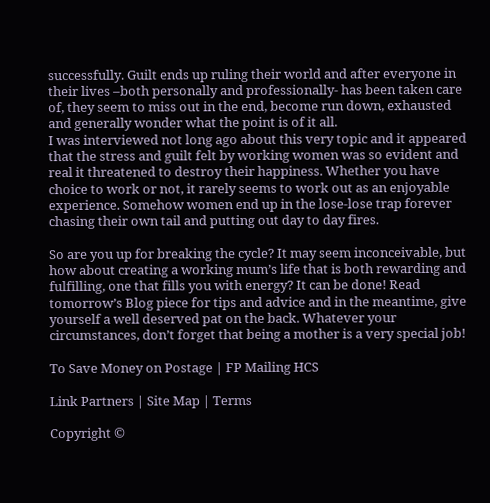successfully. Guilt ends up ruling their world and after everyone in their lives –both personally and professionally- has been taken care of, they seem to miss out in the end, become run down, exhausted and generally wonder what the point is of it all.
I was interviewed not long ago about this very topic and it appeared that the stress and guilt felt by working women was so evident and real it threatened to destroy their happiness. Whether you have choice to work or not, it rarely seems to work out as an enjoyable experience. Somehow women end up in the lose-lose trap forever chasing their own tail and putting out day to day fires.

So are you up for breaking the cycle? It may seem inconceivable, but how about creating a working mum’s life that is both rewarding and fulfilling, one that fills you with energy? It can be done! Read tomorrow’s Blog piece for tips and advice and in the meantime, give yourself a well deserved pat on the back. Whatever your circumstances, don’t forget that being a mother is a very special job!

To Save Money on Postage | FP Mailing HCS

Link Partners | Site Map | Terms

Copyright ©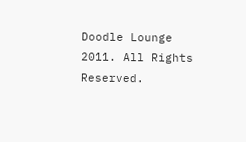Doodle Lounge 2011. All Rights Reserved.